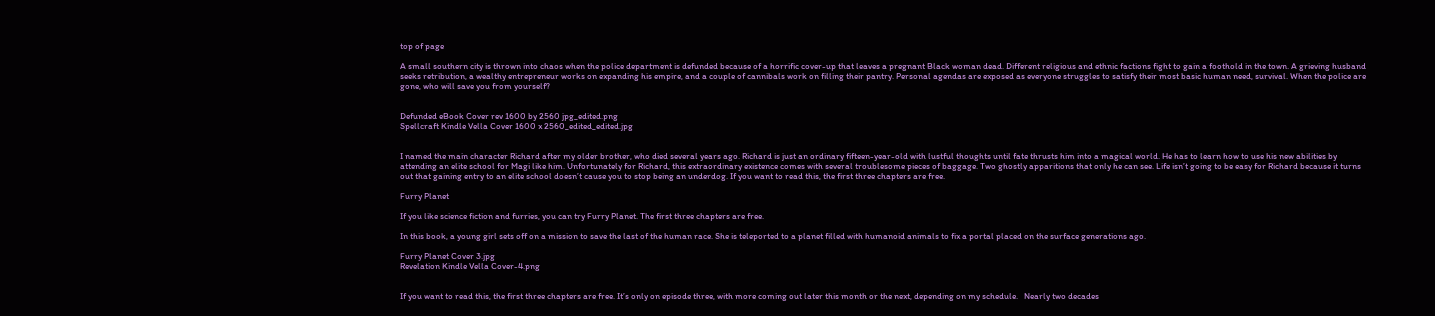top of page

A small southern city is thrown into chaos when the police department is defunded because of a horrific cover-up that leaves a pregnant Black woman dead. Different religious and ethnic factions fight to gain a foothold in the town. A grieving husband seeks retribution, a wealthy entrepreneur works on expanding his empire, and a couple of cannibals work on filling their pantry. Personal agendas are exposed as everyone struggles to satisfy their most basic human need, survival. When the police are gone, who will save you from yourself?


Defunded eBook Cover rev 1600 by 2560 jpg_edited.png
Spellcraft Kindle Vella Cover 1600 x 2560_edited_edited.jpg


I named the main character Richard after my older brother, who died several years ago. Richard is just an ordinary fifteen-year-old with lustful thoughts until fate thrusts him into a magical world. He has to learn how to use his new abilities by attending an elite school for Magi like him. Unfortunately for Richard, this extraordinary existence comes with several troublesome pieces of baggage. Two ghostly apparitions that only he can see. Life isn’t going to be easy for Richard because it turns out that gaining entry to an elite school doesn’t cause you to stop being an underdog. If you want to read this, the first three chapters are free.

Furry Planet

If you like science fiction and furries, you can try Furry Planet. The first three chapters are free.

In this book, a young girl sets off on a mission to save the last of the human race. She is teleported to a planet filled with humanoid animals to fix a portal placed on the surface generations ago.

Furry Planet Cover 3.jpg
Revelation Kindle Vella Cover-4.png


If you want to read this, the first three chapters are free. It’s only on episode three, with more coming out later this month or the next, depending on my schedule.   Nearly two decades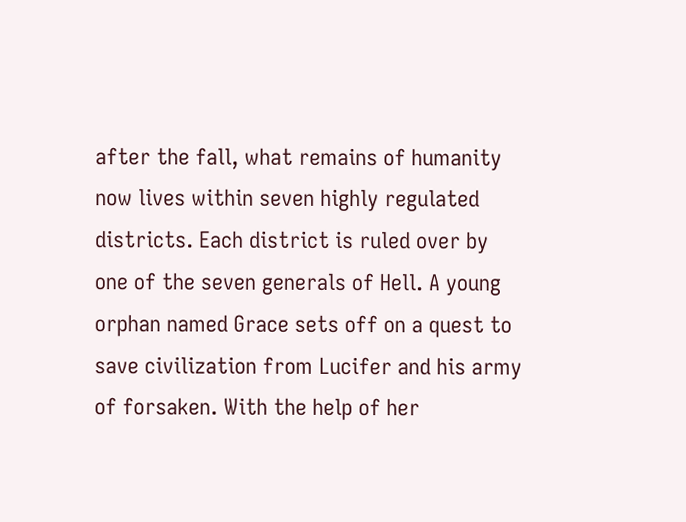after the fall, what remains of humanity now lives within seven highly regulated districts. Each district is ruled over by one of the seven generals of Hell. A young orphan named Grace sets off on a quest to save civilization from Lucifer and his army of forsaken. With the help of her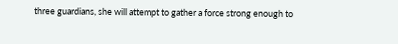three guardians, she will attempt to gather a force strong enough to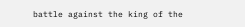battle against the king of the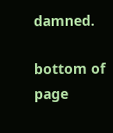damned.

bottom of page